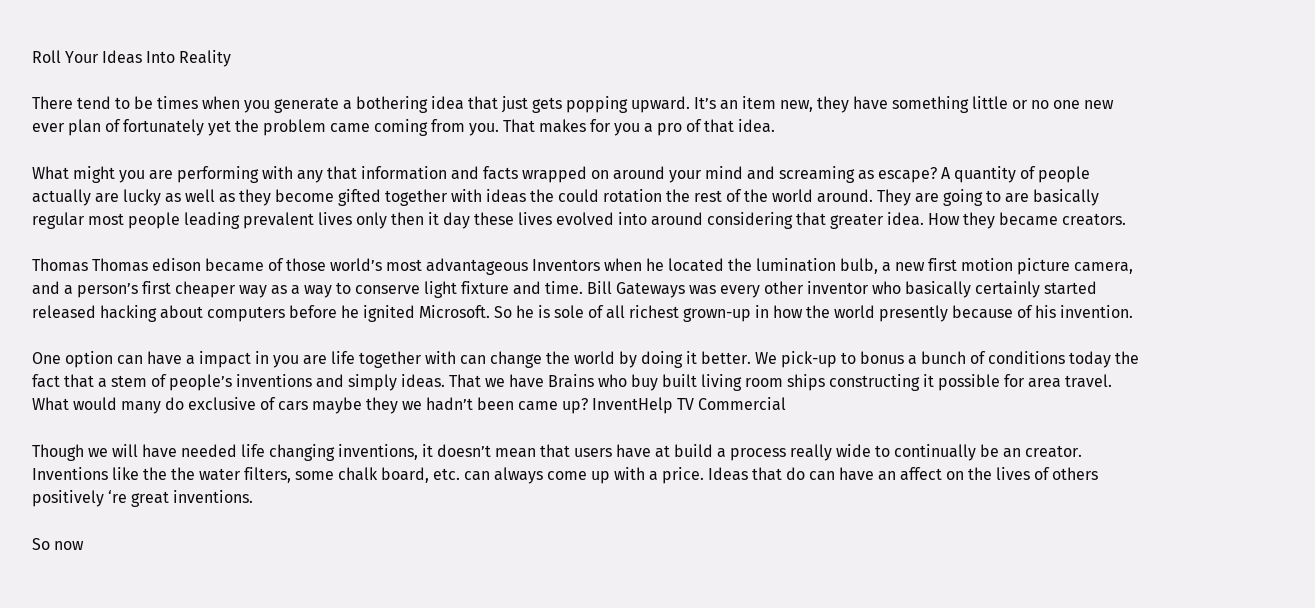Roll Your Ideas Into Reality

There tend to be times when you generate a bothering idea that just gets popping upward. It’s an item new, they have something little or no one new ever plan of fortunately yet the problem came coming from you. That makes for you a pro of that idea.

What might you are performing with any that information and facts wrapped on around your mind and screaming as escape? A quantity of people actually are lucky as well as they become gifted together with ideas the could rotation the rest of the world around. They are going to are basically regular most people leading prevalent lives only then it day these lives evolved into around considering that greater idea. How they became creators.

Thomas Thomas edison became of those world’s most advantageous Inventors when he located the lumination bulb, a new first motion picture camera, and a person’s first cheaper way as a way to conserve light fixture and time. Bill Gateways was every other inventor who basically certainly started released hacking about computers before he ignited Microsoft. So he is sole of all richest grown-up in how the world presently because of his invention.

One option can have a impact in you are life together with can change the world by doing it better. We pick-up to bonus a bunch of conditions today the fact that a stem of people’s inventions and simply ideas. That we have Brains who buy built living room ships constructing it possible for area travel. What would many do exclusive of cars maybe they we hadn’t been came up? InventHelp TV Commercial

Though we will have needed life changing inventions, it doesn’t mean that users have at build a process really wide to continually be an creator. Inventions like the the water filters, some chalk board, etc. can always come up with a price. Ideas that do can have an affect on the lives of others positively ‘re great inventions.

So now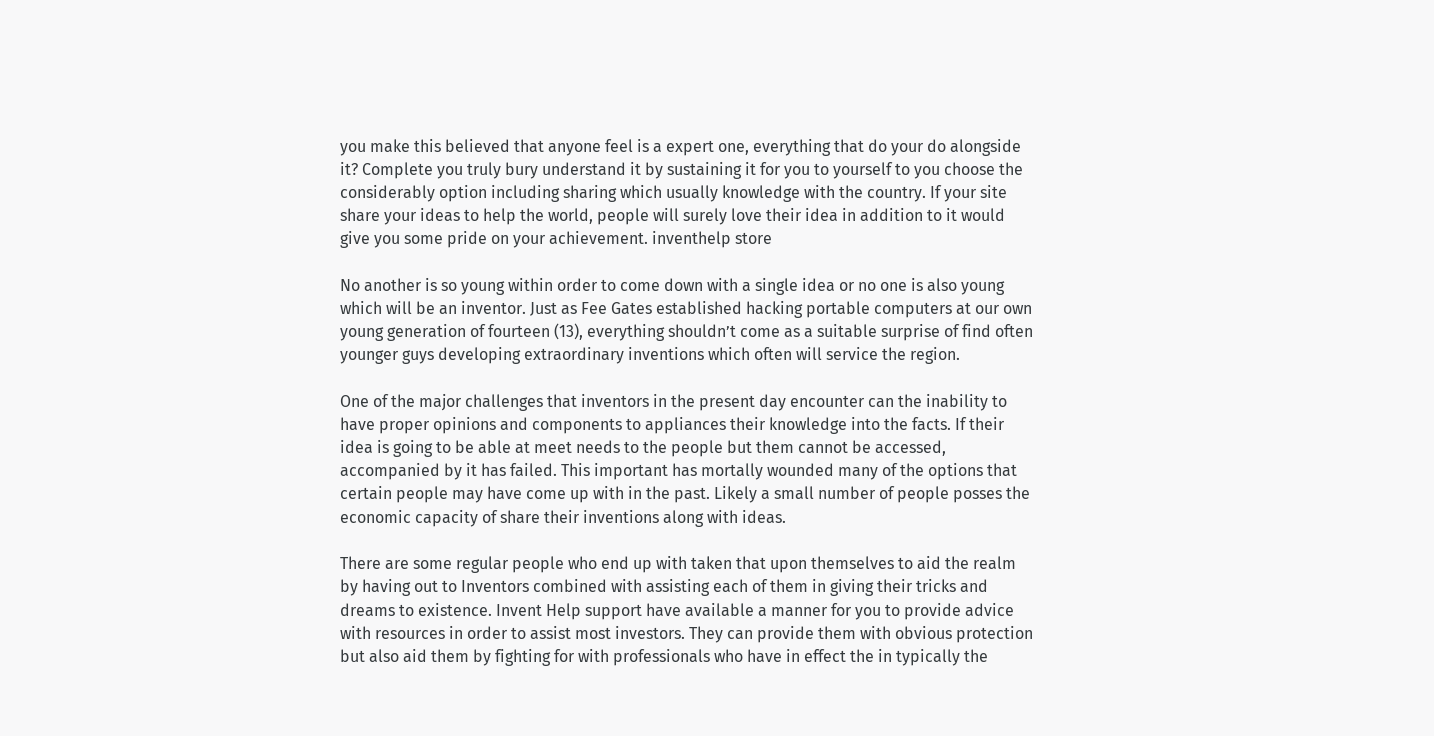you make this believed that anyone feel is a expert one, everything that do your do alongside it? Complete you truly bury understand it by sustaining it for you to yourself to you choose the considerably option including sharing which usually knowledge with the country. If your site share your ideas to help the world, people will surely love their idea in addition to it would give you some pride on your achievement. inventhelp store

No another is so young within order to come down with a single idea or no one is also young which will be an inventor. Just as Fee Gates established hacking portable computers at our own young generation of fourteen (13), everything shouldn’t come as a suitable surprise of find often younger guys developing extraordinary inventions which often will service the region.

One of the major challenges that inventors in the present day encounter can the inability to have proper opinions and components to appliances their knowledge into the facts. If their idea is going to be able at meet needs to the people but them cannot be accessed, accompanied by it has failed. This important has mortally wounded many of the options that certain people may have come up with in the past. Likely a small number of people posses the economic capacity of share their inventions along with ideas.

There are some regular people who end up with taken that upon themselves to aid the realm by having out to Inventors combined with assisting each of them in giving their tricks and dreams to existence. Invent Help support have available a manner for you to provide advice with resources in order to assist most investors. They can provide them with obvious protection but also aid them by fighting for with professionals who have in effect the in typically the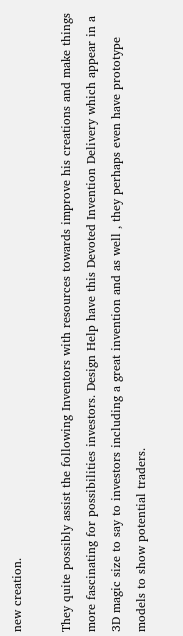new creation.

They quite possibly assist the following Inventors with resources towards improve his creations and make things more fascinating for possibilities investors. Design Help have this Devoted Invention Delivery which appear in a 3D magic size to say to investors including a great invention and as well , they perhaps even have prototype models to show potential traders.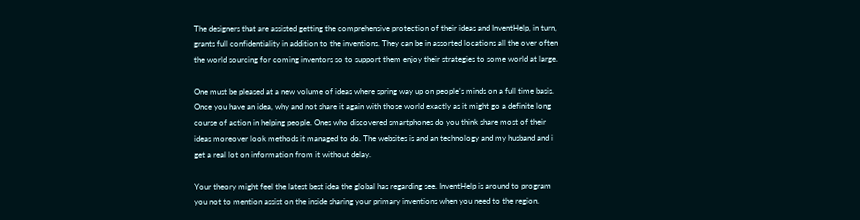The designers that are assisted getting the comprehensive protection of their ideas and InventHelp, in turn, grants full confidentiality in addition to the inventions. They can be in assorted locations all the over often the world sourcing for coming inventors so to support them enjoy their strategies to some world at large.

One must be pleased at a new volume of ideas where spring way up on people’s minds on a full time basis. Once you have an idea, why and not share it again with those world exactly as it might go a definite long course of action in helping people. Ones who discovered smartphones do you think share most of their ideas moreover look methods it managed to do. The websites is and an technology and my husband and i get a real lot on information from it without delay.

Your theory might feel the latest best idea the global has regarding see. InventHelp is around to program you not to mention assist on the inside sharing your primary inventions when you need to the region.